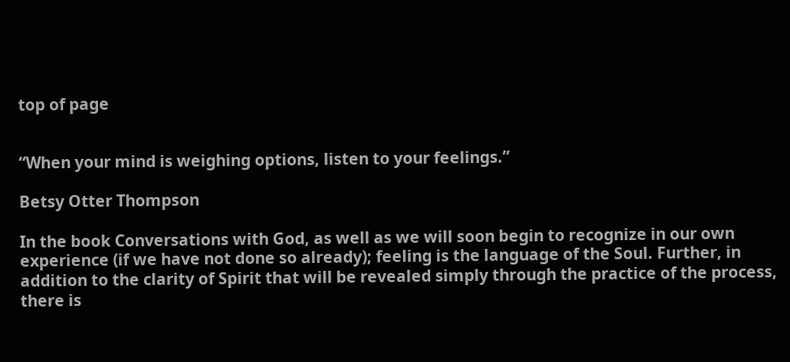top of page


“When your mind is weighing options, listen to your feelings.”

Betsy Otter Thompson

In the book Conversations with God, as well as we will soon begin to recognize in our own experience (if we have not done so already); feeling is the language of the Soul. Further, in addition to the clarity of Spirit that will be revealed simply through the practice of the process, there is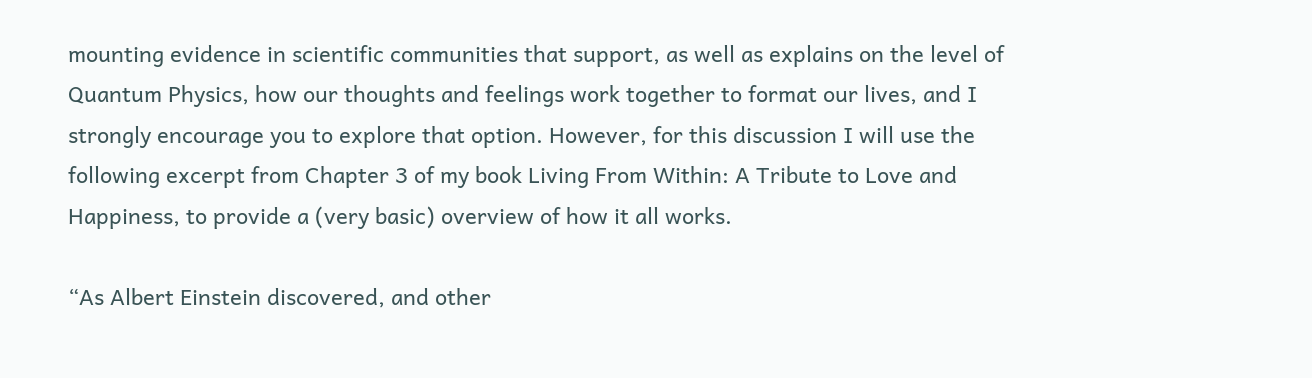mounting evidence in scientific communities that support, as well as explains on the level of Quantum Physics, how our thoughts and feelings work together to format our lives, and I strongly encourage you to explore that option. However, for this discussion I will use the following excerpt from Chapter 3 of my book Living From Within: A Tribute to Love and Happiness, to provide a (very basic) overview of how it all works.

“As Albert Einstein discovered, and other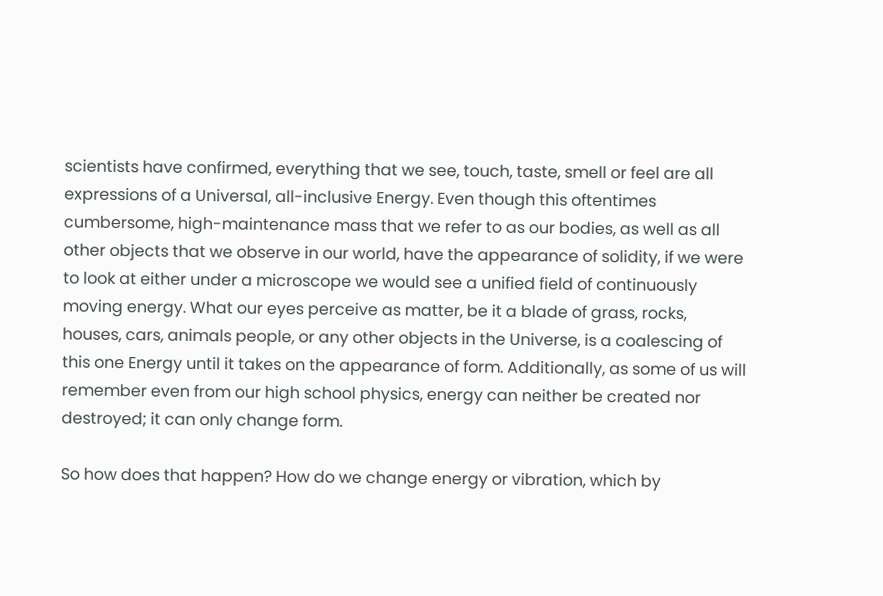scientists have confirmed, everything that we see, touch, taste, smell or feel are all expressions of a Universal, all-inclusive Energy. Even though this oftentimes cumbersome, high-maintenance mass that we refer to as our bodies, as well as all other objects that we observe in our world, have the appearance of solidity, if we were to look at either under a microscope we would see a unified field of continuously moving energy. What our eyes perceive as matter, be it a blade of grass, rocks, houses, cars, animals people, or any other objects in the Universe, is a coalescing of this one Energy until it takes on the appearance of form. Additionally, as some of us will remember even from our high school physics, energy can neither be created nor destroyed; it can only change form.

So how does that happen? How do we change energy or vibration, which by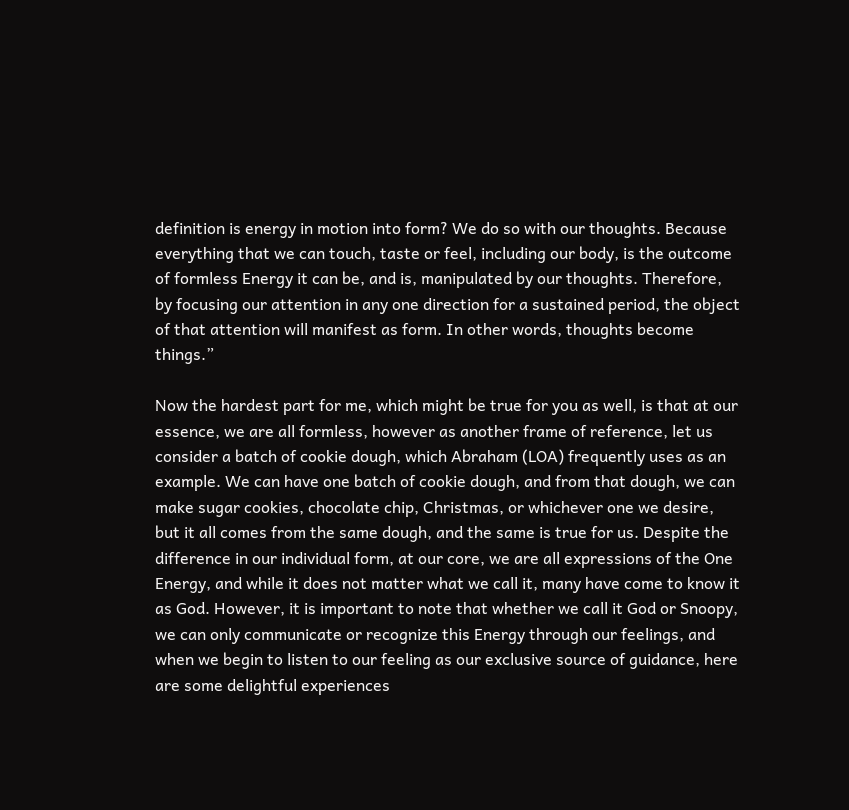definition is energy in motion into form? We do so with our thoughts. Because everything that we can touch, taste or feel, including our body, is the outcome of formless Energy it can be, and is, manipulated by our thoughts. Therefore, by focusing our attention in any one direction for a sustained period, the object of that attention will manifest as form. In other words, thoughts become things.”

Now the hardest part for me, which might be true for you as well, is that at our essence, we are all formless, however as another frame of reference, let us consider a batch of cookie dough, which Abraham (LOA) frequently uses as an example. We can have one batch of cookie dough, and from that dough, we can make sugar cookies, chocolate chip, Christmas, or whichever one we desire, but it all comes from the same dough, and the same is true for us. Despite the difference in our individual form, at our core, we are all expressions of the One Energy, and while it does not matter what we call it, many have come to know it as God. However, it is important to note that whether we call it God or Snoopy, we can only communicate or recognize this Energy through our feelings, and when we begin to listen to our feeling as our exclusive source of guidance, here are some delightful experiences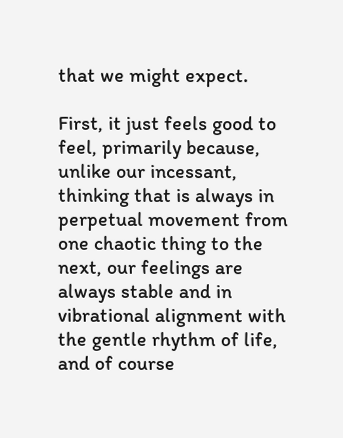that we might expect.

First, it just feels good to feel, primarily because, unlike our incessant, thinking that is always in perpetual movement from one chaotic thing to the next, our feelings are always stable and in vibrational alignment with the gentle rhythm of life, and of course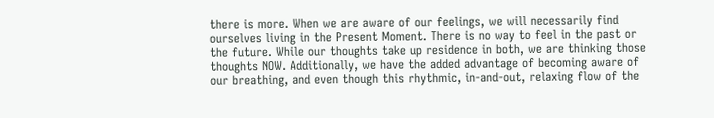there is more. When we are aware of our feelings, we will necessarily find ourselves living in the Present Moment. There is no way to feel in the past or the future. While our thoughts take up residence in both, we are thinking those thoughts NOW. Additionally, we have the added advantage of becoming aware of our breathing, and even though this rhythmic, in-and-out, relaxing flow of the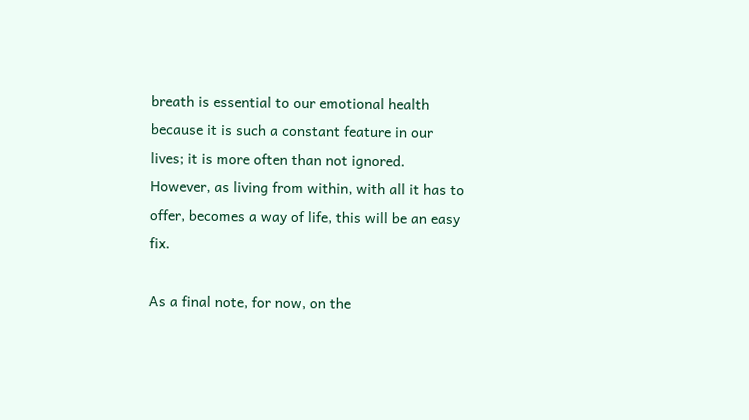breath is essential to our emotional health because it is such a constant feature in our lives; it is more often than not ignored. However, as living from within, with all it has to offer, becomes a way of life, this will be an easy fix.

As a final note, for now, on the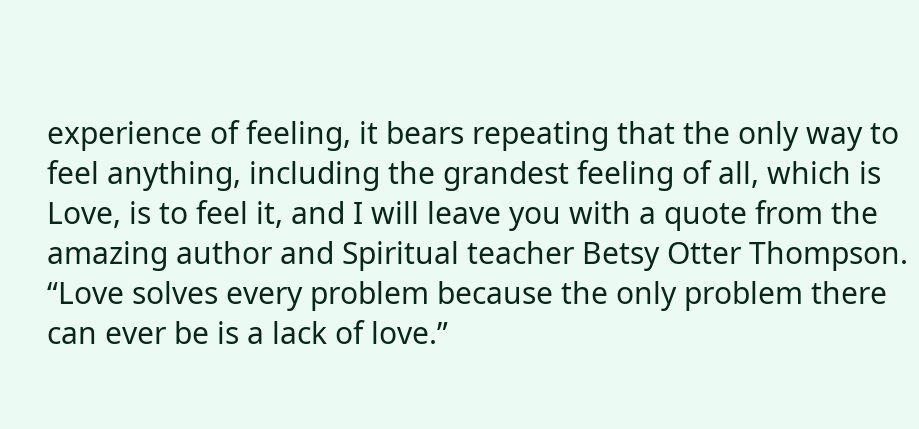experience of feeling, it bears repeating that the only way to feel anything, including the grandest feeling of all, which is Love, is to feel it, and I will leave you with a quote from the amazing author and Spiritual teacher Betsy Otter Thompson. “Love solves every problem because the only problem there can ever be is a lack of love.”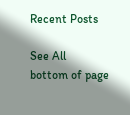Recent Posts

See All
bottom of page